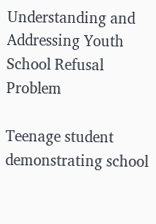Understanding and Addressing Youth School Refusal Problem

Teenage student demonstrating school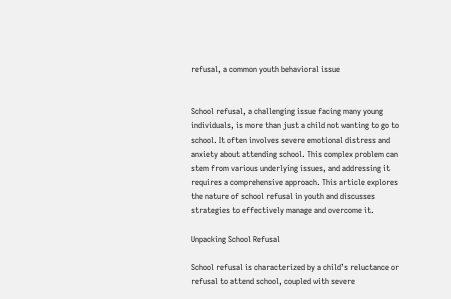refusal, a common youth behavioral issue


School refusal, a challenging issue facing many young individuals, is more than just a child not wanting to go to school. It often involves severe emotional distress and anxiety about attending school. This complex problem can stem from various underlying issues, and addressing it requires a comprehensive approach. This article explores the nature of school refusal in youth and discusses strategies to effectively manage and overcome it.

Unpacking School Refusal

School refusal is characterized by a child’s reluctance or refusal to attend school, coupled with severe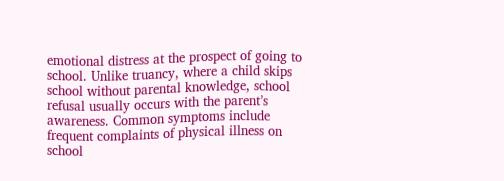emotional distress at the prospect of going to school. Unlike truancy, where a child skips school without parental knowledge, school refusal usually occurs with the parent’s awareness. Common symptoms include frequent complaints of physical illness on school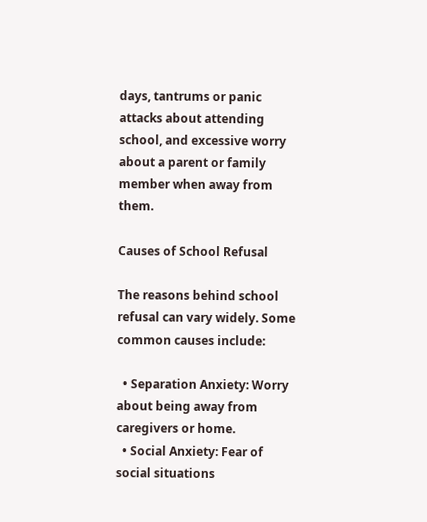days, tantrums or panic attacks about attending school, and excessive worry about a parent or family member when away from them.

Causes of School Refusal

The reasons behind school refusal can vary widely. Some common causes include:

  • Separation Anxiety: Worry about being away from caregivers or home.
  • Social Anxiety: Fear of social situations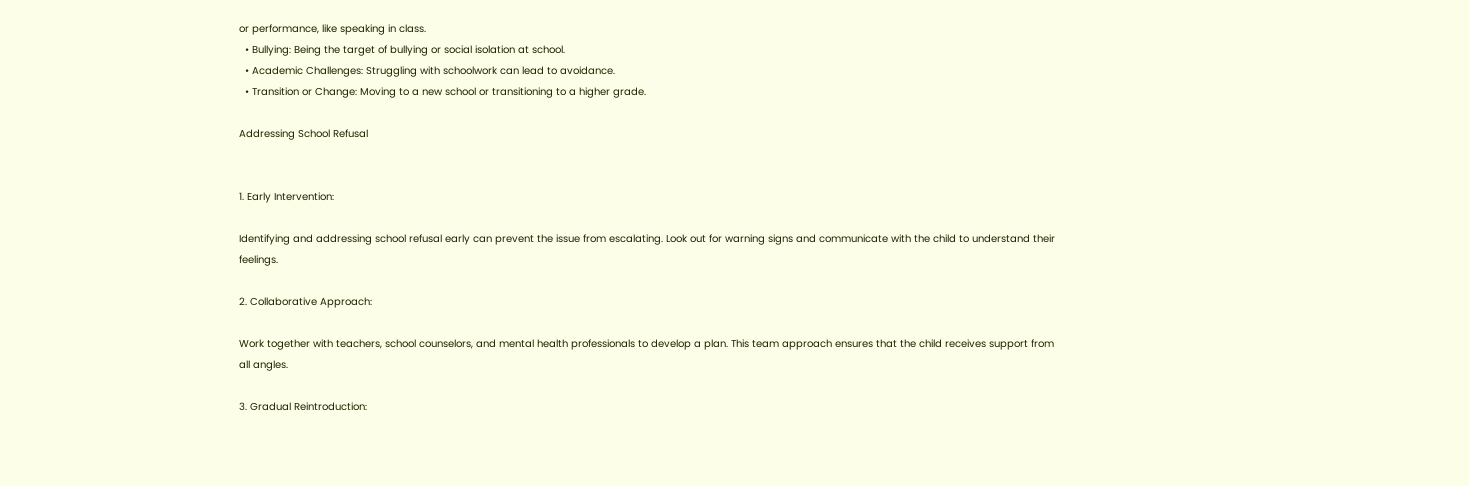or performance, like speaking in class.
  • Bullying: Being the target of bullying or social isolation at school.
  • Academic Challenges: Struggling with schoolwork can lead to avoidance.
  • Transition or Change: Moving to a new school or transitioning to a higher grade.

Addressing School Refusal


1. Early Intervention:

Identifying and addressing school refusal early can prevent the issue from escalating. Look out for warning signs and communicate with the child to understand their feelings.

2. Collaborative Approach:

Work together with teachers, school counselors, and mental health professionals to develop a plan. This team approach ensures that the child receives support from all angles.

3. Gradual Reintroduction: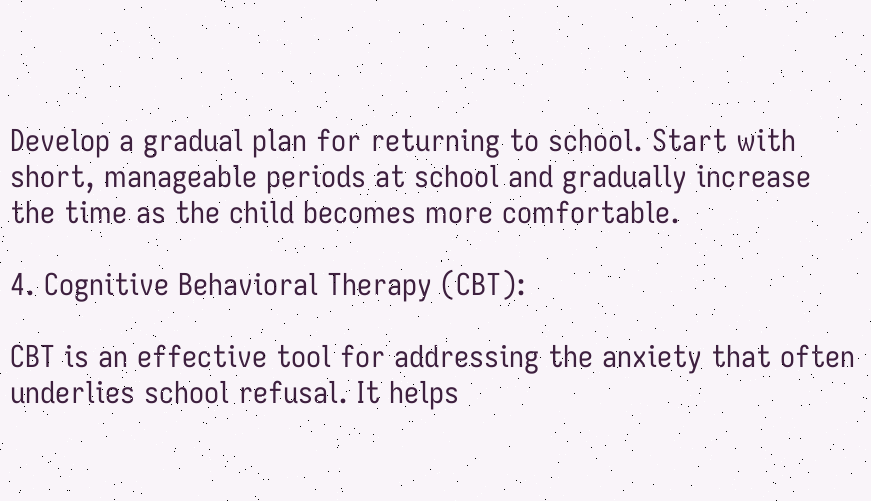Develop a gradual plan for returning to school. Start with short, manageable periods at school and gradually increase the time as the child becomes more comfortable.

4. Cognitive Behavioral Therapy (CBT):

CBT is an effective tool for addressing the anxiety that often underlies school refusal. It helps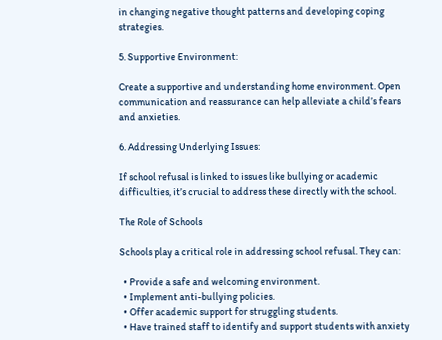in changing negative thought patterns and developing coping strategies.

5. Supportive Environment:

Create a supportive and understanding home environment. Open communication and reassurance can help alleviate a child’s fears and anxieties.

6. Addressing Underlying Issues:

If school refusal is linked to issues like bullying or academic difficulties, it’s crucial to address these directly with the school.

The Role of Schools

Schools play a critical role in addressing school refusal. They can:

  • Provide a safe and welcoming environment.
  • Implement anti-bullying policies.
  • Offer academic support for struggling students.
  • Have trained staff to identify and support students with anxiety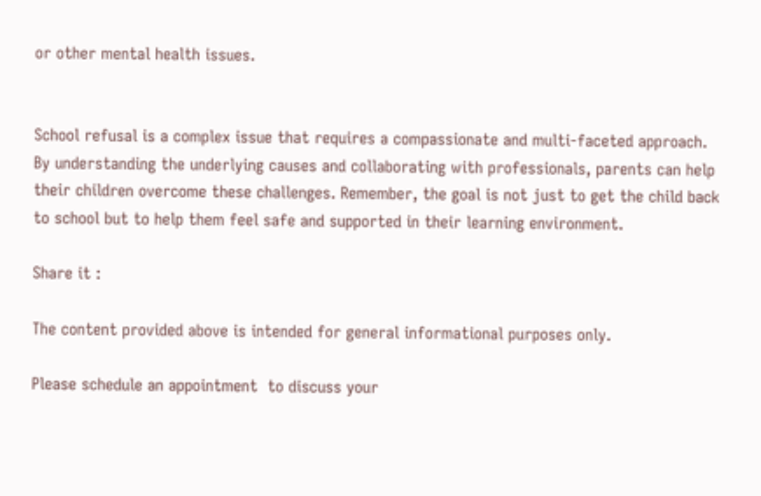or other mental health issues.


School refusal is a complex issue that requires a compassionate and multi-faceted approach. By understanding the underlying causes and collaborating with professionals, parents can help their children overcome these challenges. Remember, the goal is not just to get the child back to school but to help them feel safe and supported in their learning environment.

Share it :

The content provided above is intended for general informational purposes only.

Please schedule an appointment  to discuss your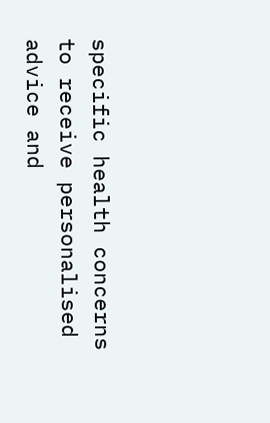specific health concerns to receive personalised advice and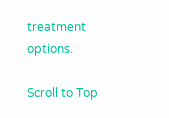treatment options.

Scroll to Top